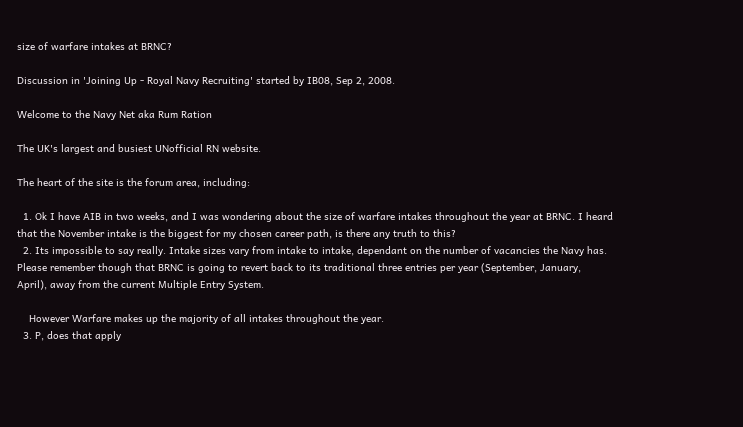size of warfare intakes at BRNC?

Discussion in 'Joining Up - Royal Navy Recruiting' started by IB08, Sep 2, 2008.

Welcome to the Navy Net aka Rum Ration

The UK's largest and busiest UNofficial RN website.

The heart of the site is the forum area, including:

  1. Ok I have AIB in two weeks, and I was wondering about the size of warfare intakes throughout the year at BRNC. I heard that the November intake is the biggest for my chosen career path, is there any truth to this?
  2. Its impossible to say really. Intake sizes vary from intake to intake, dependant on the number of vacancies the Navy has. Please remember though that BRNC is going to revert back to its traditional three entries per year (September, January, April), away from the current Multiple Entry System.

    However Warfare makes up the majority of all intakes throughout the year.
  3. P, does that apply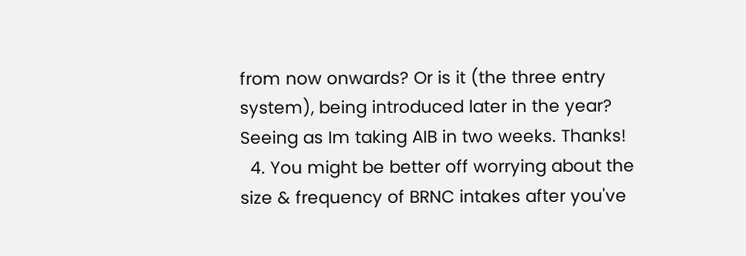from now onwards? Or is it (the three entry system), being introduced later in the year? Seeing as Im taking AIB in two weeks. Thanks!
  4. You might be better off worrying about the size & frequency of BRNC intakes after you've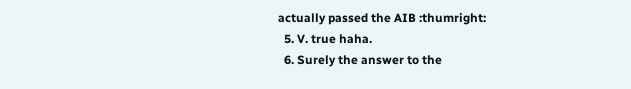actually passed the AIB :thumright:
  5. V. true haha.
  6. Surely the answer to the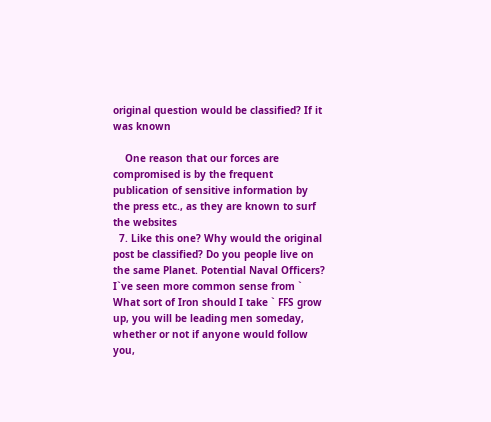original question would be classified? If it was known

    One reason that our forces are compromised is by the frequent publication of sensitive information by the press etc., as they are known to surf the websites
  7. Like this one? Why would the original post be classified? Do you people live on the same Planet. Potential Naval Officers? I`ve seen more common sense from ` What sort of Iron should I take ` FFS grow up, you will be leading men someday, whether or not if anyone would follow you,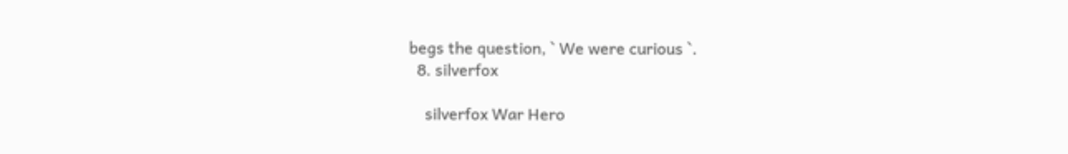begs the question, ` We were curious `.
  8. silverfox

    silverfox War Hero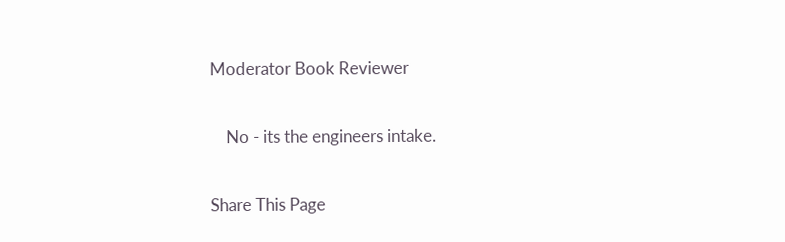Moderator Book Reviewer

    No - its the engineers intake.

Share This Page